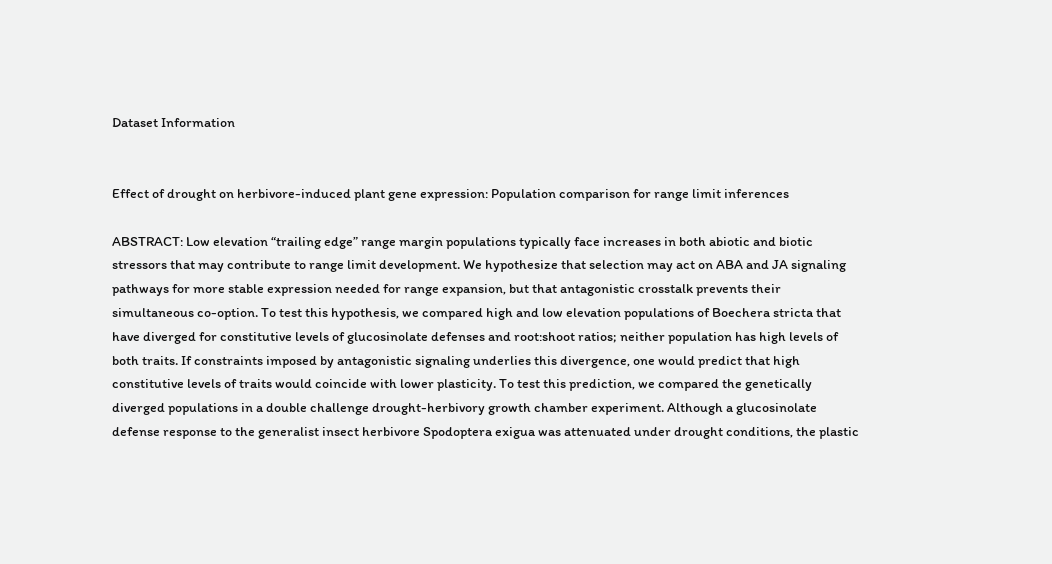Dataset Information


Effect of drought on herbivore-induced plant gene expression: Population comparison for range limit inferences

ABSTRACT: Low elevation “trailing edge” range margin populations typically face increases in both abiotic and biotic stressors that may contribute to range limit development. We hypothesize that selection may act on ABA and JA signaling pathways for more stable expression needed for range expansion, but that antagonistic crosstalk prevents their simultaneous co-option. To test this hypothesis, we compared high and low elevation populations of Boechera stricta that have diverged for constitutive levels of glucosinolate defenses and root:shoot ratios; neither population has high levels of both traits. If constraints imposed by antagonistic signaling underlies this divergence, one would predict that high constitutive levels of traits would coincide with lower plasticity. To test this prediction, we compared the genetically diverged populations in a double challenge drought-herbivory growth chamber experiment. Although a glucosinolate defense response to the generalist insect herbivore Spodoptera exigua was attenuated under drought conditions, the plastic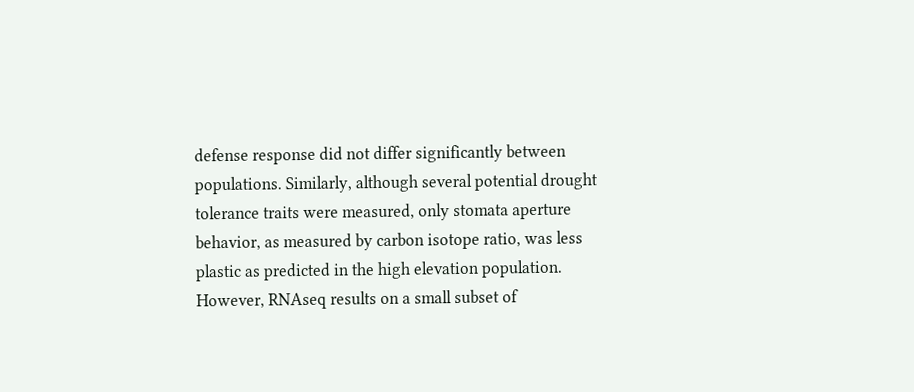defense response did not differ significantly between populations. Similarly, although several potential drought tolerance traits were measured, only stomata aperture behavior, as measured by carbon isotope ratio, was less plastic as predicted in the high elevation population. However, RNAseq results on a small subset of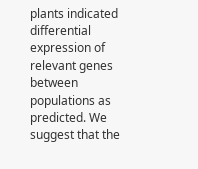plants indicated differential expression of relevant genes between populations as predicted. We suggest that the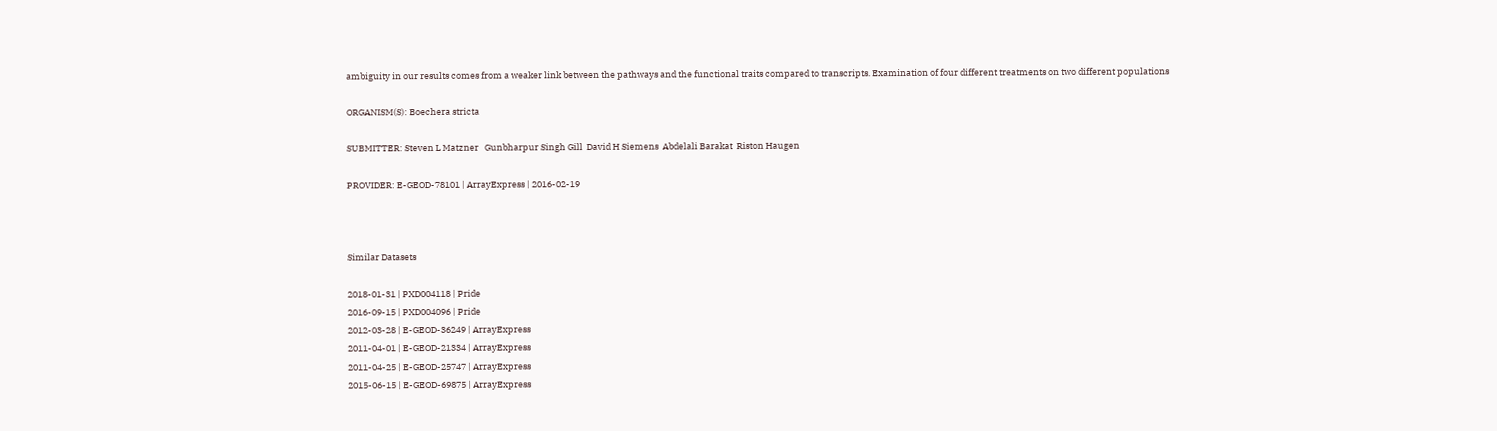ambiguity in our results comes from a weaker link between the pathways and the functional traits compared to transcripts. Examination of four different treatments on two different populations

ORGANISM(S): Boechera stricta

SUBMITTER: Steven L Matzner   Gunbharpur Singh Gill  David H Siemens  Abdelali Barakat  Riston Haugen

PROVIDER: E-GEOD-78101 | ArrayExpress | 2016-02-19



Similar Datasets

2018-01-31 | PXD004118 | Pride
2016-09-15 | PXD004096 | Pride
2012-03-28 | E-GEOD-36249 | ArrayExpress
2011-04-01 | E-GEOD-21334 | ArrayExpress
2011-04-25 | E-GEOD-25747 | ArrayExpress
2015-06-15 | E-GEOD-69875 | ArrayExpress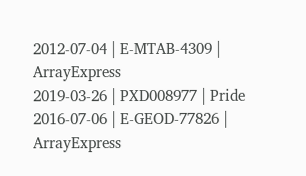2012-07-04 | E-MTAB-4309 | ArrayExpress
2019-03-26 | PXD008977 | Pride
2016-07-06 | E-GEOD-77826 | ArrayExpress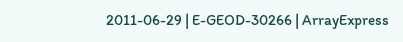2011-06-29 | E-GEOD-30266 | ArrayExpress